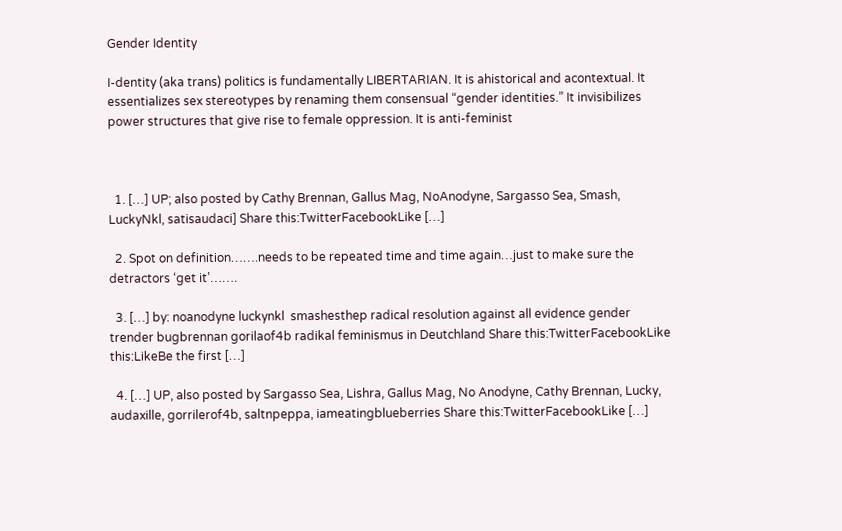Gender Identity

I-dentity (aka trans) politics is fundamentally LIBERTARIAN. It is ahistorical and acontextual. It essentializes sex stereotypes by renaming them consensual “gender identities.” It invisibilizes power structures that give rise to female oppression. It is anti-feminist



  1. […] UP; also posted by Cathy Brennan, Gallus Mag, NoAnodyne, Sargasso Sea, Smash, LuckyNkl, satisaudaci] Share this:TwitterFacebookLike […]

  2. Spot on definition…….needs to be repeated time and time again…just to make sure the detractors ‘get it’…….

  3. […] by: noanodyne luckynkl  smashesthep radical resolution against all evidence gender trender bugbrennan gorilaof4b radikal feminismus in Deutchland Share this:TwitterFacebookLike this:LikeBe the first […]

  4. […] UP, also posted by Sargasso Sea, Lishra, Gallus Mag, No Anodyne, Cathy Brennan, Lucky, audaxille, gorrilerof4b, saltnpeppa, iameatingblueberries Share this:TwitterFacebookLike […]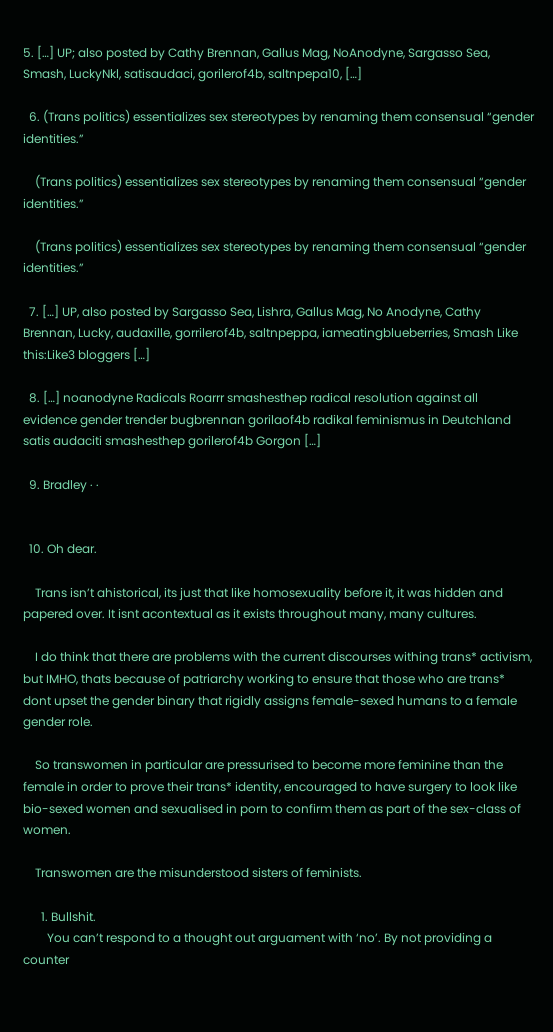5. […] UP; also posted by Cathy Brennan, Gallus Mag, NoAnodyne, Sargasso Sea, Smash, LuckyNkl, satisaudaci, gorilerof4b, saltnpepa10, […]

  6. (Trans politics) essentializes sex stereotypes by renaming them consensual “gender identities.”

    (Trans politics) essentializes sex stereotypes by renaming them consensual “gender identities.”

    (Trans politics) essentializes sex stereotypes by renaming them consensual “gender identities.”

  7. […] UP, also posted by Sargasso Sea, Lishra, Gallus Mag, No Anodyne, Cathy Brennan, Lucky, audaxille, gorrilerof4b, saltnpeppa, iameatingblueberries, Smash Like this:Like3 bloggers […]

  8. […] noanodyne Radicals Roarrr smashesthep radical resolution against all evidence gender trender bugbrennan gorilaof4b radikal feminismus in Deutchland satis audaciti smashesthep gorilerof4b Gorgon […]

  9. Bradley · ·


  10. Oh dear.

    Trans isn’t ahistorical, its just that like homosexuality before it, it was hidden and papered over. It isnt acontextual as it exists throughout many, many cultures.

    I do think that there are problems with the current discourses withing trans* activism, but IMHO, thats because of patriarchy working to ensure that those who are trans* dont upset the gender binary that rigidly assigns female-sexed humans to a female gender role.

    So transwomen in particular are pressurised to become more feminine than the female in order to prove their trans* identity, encouraged to have surgery to look like bio-sexed women and sexualised in porn to confirm them as part of the sex-class of women.

    Transwomen are the misunderstood sisters of feminists.

      1. Bullshit.
        You can’t respond to a thought out arguament with ‘no’. By not providing a counter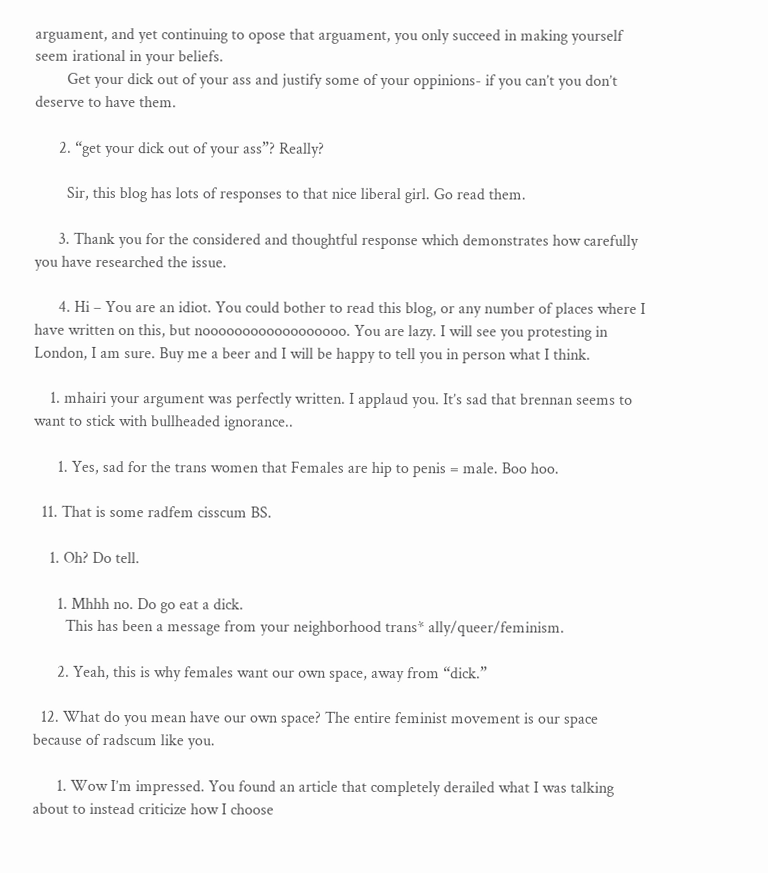arguament, and yet continuing to opose that arguament, you only succeed in making yourself seem irational in your beliefs.
        Get your dick out of your ass and justify some of your oppinions- if you can’t you don’t deserve to have them.

      2. “get your dick out of your ass”? Really?

        Sir, this blog has lots of responses to that nice liberal girl. Go read them.

      3. Thank you for the considered and thoughtful response which demonstrates how carefully you have researched the issue.

      4. Hi – You are an idiot. You could bother to read this blog, or any number of places where I have written on this, but noooooooooooooooooo. You are lazy. I will see you protesting in London, I am sure. Buy me a beer and I will be happy to tell you in person what I think.

    1. mhairi your argument was perfectly written. I applaud you. It’s sad that brennan seems to want to stick with bullheaded ignorance..

      1. Yes, sad for the trans women that Females are hip to penis = male. Boo hoo.

  11. That is some radfem cisscum BS.

    1. Oh? Do tell.

      1. Mhhh no. Do go eat a dick.
        This has been a message from your neighborhood trans* ally/queer/feminism.

      2. Yeah, this is why females want our own space, away from “dick.”

  12. What do you mean have our own space? The entire feminist movement is our space because of radscum like you.

      1. Wow I’m impressed. You found an article that completely derailed what I was talking about to instead criticize how I choose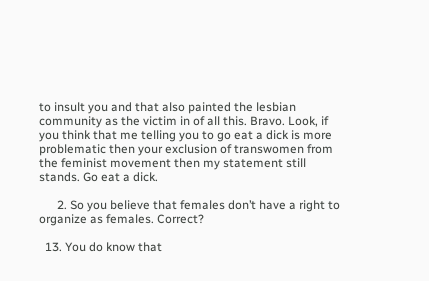to insult you and that also painted the lesbian community as the victim in of all this. Bravo. Look, if you think that me telling you to go eat a dick is more problematic then your exclusion of transwomen from the feminist movement then my statement still stands. Go eat a dick.

      2. So you believe that females don’t have a right to organize as females. Correct?

  13. You do know that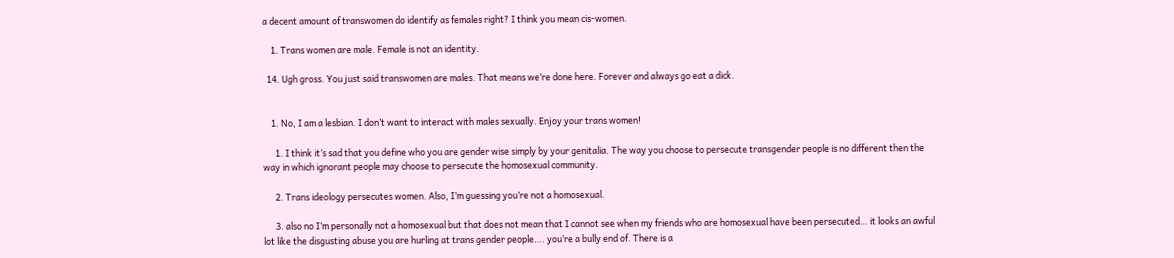a decent amount of transwomen do identify as females right? I think you mean cis-women.

    1. Trans women are male. Female is not an identity.

  14. Ugh gross. You just said transwomen are males. That means we’re done here. Forever and always go eat a dick.


    1. No, I am a lesbian. I don’t want to interact with males sexually. Enjoy your trans women!

      1. I think it’s sad that you define who you are gender wise simply by your genitalia. The way you choose to persecute transgender people is no different then the way in which ignorant people may choose to persecute the homosexual community.

      2. Trans ideology persecutes women. Also, I’m guessing you’re not a homosexual.

      3. also no I’m personally not a homosexual but that does not mean that I cannot see when my friends who are homosexual have been persecuted… it looks an awful lot like the disgusting abuse you are hurling at trans gender people…. you’re a bully end of. There is a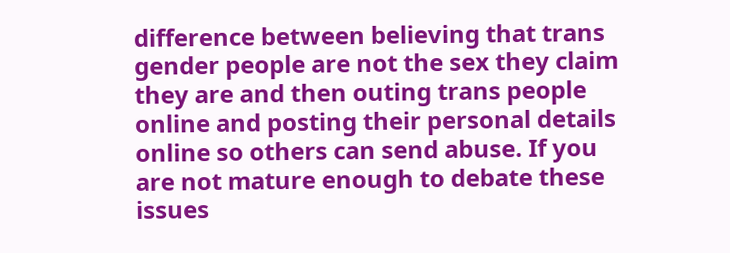difference between believing that trans gender people are not the sex they claim they are and then outing trans people online and posting their personal details online so others can send abuse. If you are not mature enough to debate these issues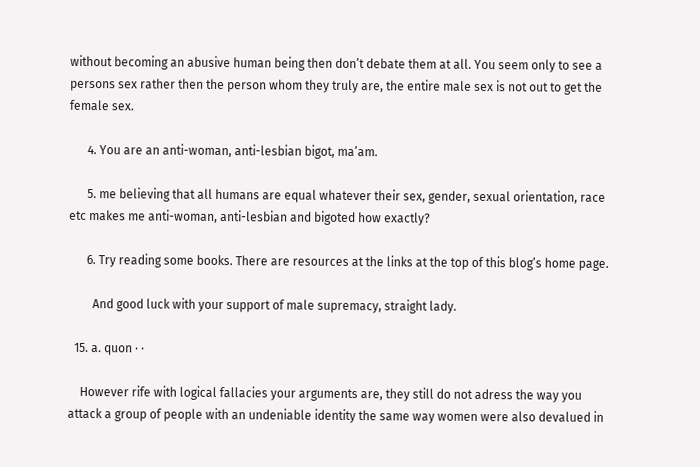without becoming an abusive human being then don’t debate them at all. You seem only to see a persons sex rather then the person whom they truly are, the entire male sex is not out to get the female sex.

      4. You are an anti-woman, anti-lesbian bigot, ma’am.

      5. me believing that all humans are equal whatever their sex, gender, sexual orientation, race etc makes me anti-woman, anti-lesbian and bigoted how exactly?

      6. Try reading some books. There are resources at the links at the top of this blog’s home page.

        And good luck with your support of male supremacy, straight lady.

  15. a. quon · ·

    However rife with logical fallacies your arguments are, they still do not adress the way you attack a group of people with an undeniable identity the same way women were also devalued in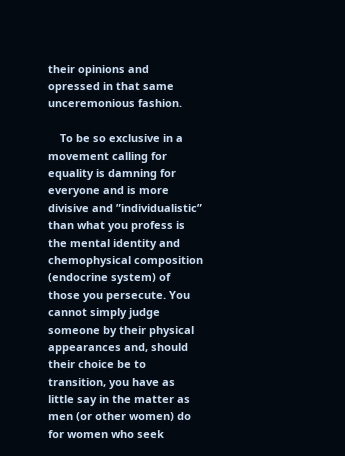their opinions and opressed in that same unceremonious fashion.

    To be so exclusive in a movement calling for equality is damning for everyone and is more divisive and ”individualistic” than what you profess is the mental identity and chemophysical composition (endocrine system) of those you persecute. You cannot simply judge someone by their physical appearances and, should their choice be to transition, you have as little say in the matter as men (or other women) do for women who seek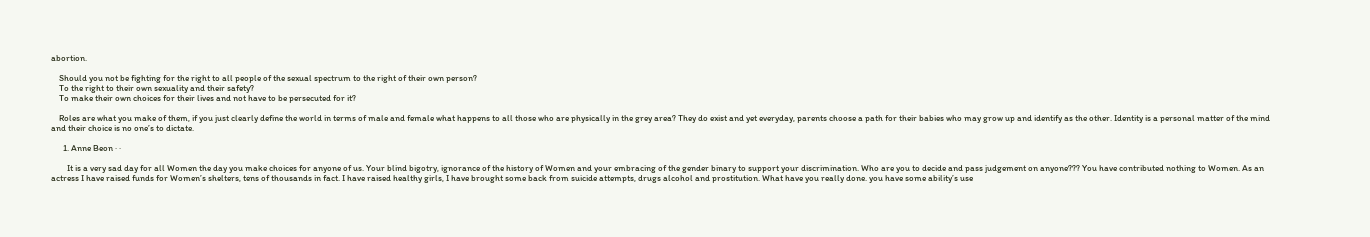abortion.

    Should you not be fighting for the right to all people of the sexual spectrum to the right of their own person?
    To the right to their own sexuality and their safety?
    To make their own choices for their lives and not have to be persecuted for it?

    Roles are what you make of them, if you just clearly define the world in terms of male and female what happens to all those who are physically in the grey area? They do exist and yet everyday, parents choose a path for their babies who may grow up and identify as the other. Identity is a personal matter of the mind and their choice is no one’s to dictate.

      1. Anne Beon · ·

        It is a very sad day for all Women the day you make choices for anyone of us. Your blind bigotry, ignorance of the history of Women and your embracing of the gender binary to support your discrimination. Who are you to decide and pass judgement on anyone??? You have contributed nothing to Women. As an actress I have raised funds for Women’s shelters, tens of thousands in fact. I have raised healthy girls, I have brought some back from suicide attempts, drugs alcohol and prostitution. What have you really done. you have some ability’s use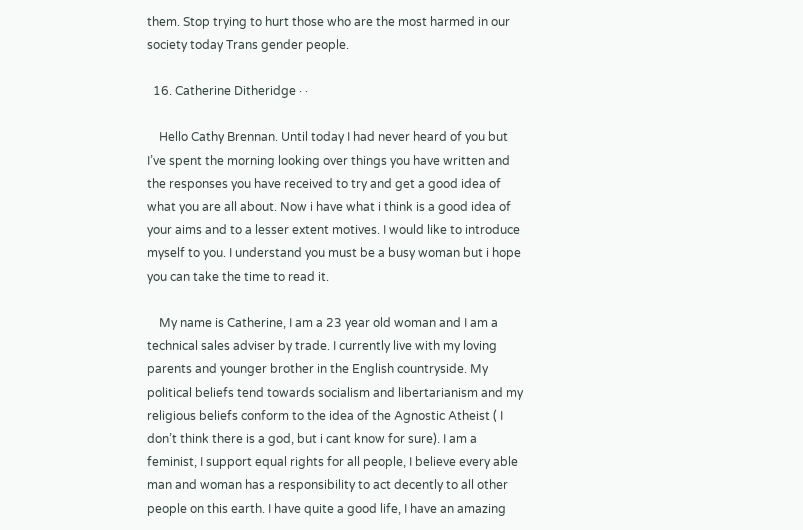them. Stop trying to hurt those who are the most harmed in our society today Trans gender people.

  16. Catherine Ditheridge · ·

    Hello Cathy Brennan. Until today I had never heard of you but I’ve spent the morning looking over things you have written and the responses you have received to try and get a good idea of what you are all about. Now i have what i think is a good idea of your aims and to a lesser extent motives. I would like to introduce myself to you. I understand you must be a busy woman but i hope you can take the time to read it.

    My name is Catherine, I am a 23 year old woman and I am a technical sales adviser by trade. I currently live with my loving parents and younger brother in the English countryside. My political beliefs tend towards socialism and libertarianism and my religious beliefs conform to the idea of the Agnostic Atheist ( I don’t think there is a god, but i cant know for sure). I am a feminist, I support equal rights for all people, I believe every able man and woman has a responsibility to act decently to all other people on this earth. I have quite a good life, I have an amazing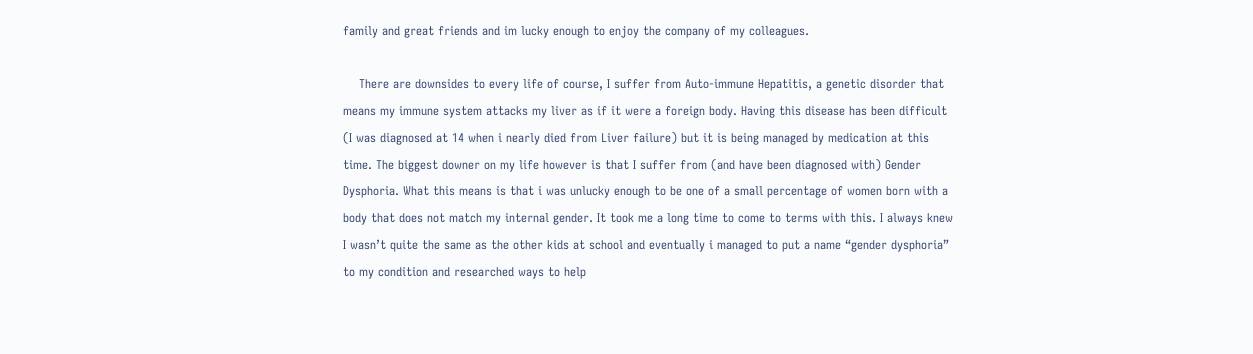family and great friends and im lucky enough to enjoy the company of my colleagues.

    There are downsides to every life of course, I suffer from Auto-immune Hepatitis, a genetic disorder that means my immune system attacks my liver as if it were a foreign body. Having this disease has been difficult (I was diagnosed at 14 when i nearly died from Liver failure) but it is being managed by medication at this time. The biggest downer on my life however is that I suffer from (and have been diagnosed with) Gender Dysphoria. What this means is that i was unlucky enough to be one of a small percentage of women born with a body that does not match my internal gender. It took me a long time to come to terms with this. I always knew I wasn’t quite the same as the other kids at school and eventually i managed to put a name “gender dysphoria” to my condition and researched ways to help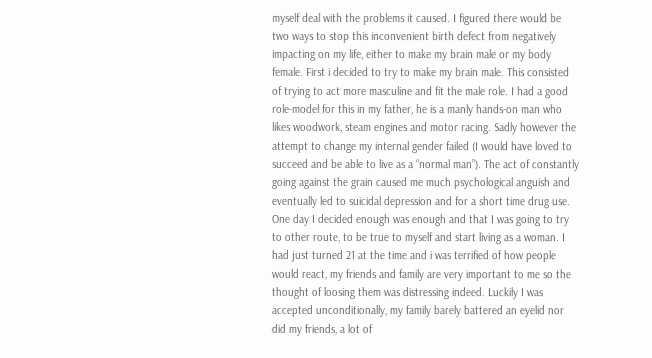myself deal with the problems it caused. I figured there would be two ways to stop this inconvenient birth defect from negatively impacting on my life, either to make my brain male or my body female. First i decided to try to make my brain male. This consisted of trying to act more masculine and fit the male role. I had a good role-model for this in my father, he is a manly hands-on man who likes woodwork, steam engines and motor racing. Sadly however the attempt to change my internal gender failed (I would have loved to succeed and be able to live as a “normal man”). The act of constantly going against the grain caused me much psychological anguish and eventually led to suicidal depression and for a short time drug use. One day I decided enough was enough and that I was going to try to other route, to be true to myself and start living as a woman. I had just turned 21 at the time and i was terrified of how people would react, my friends and family are very important to me so the thought of loosing them was distressing indeed. Luckily I was accepted unconditionally, my family barely battered an eyelid nor did my friends, a lot of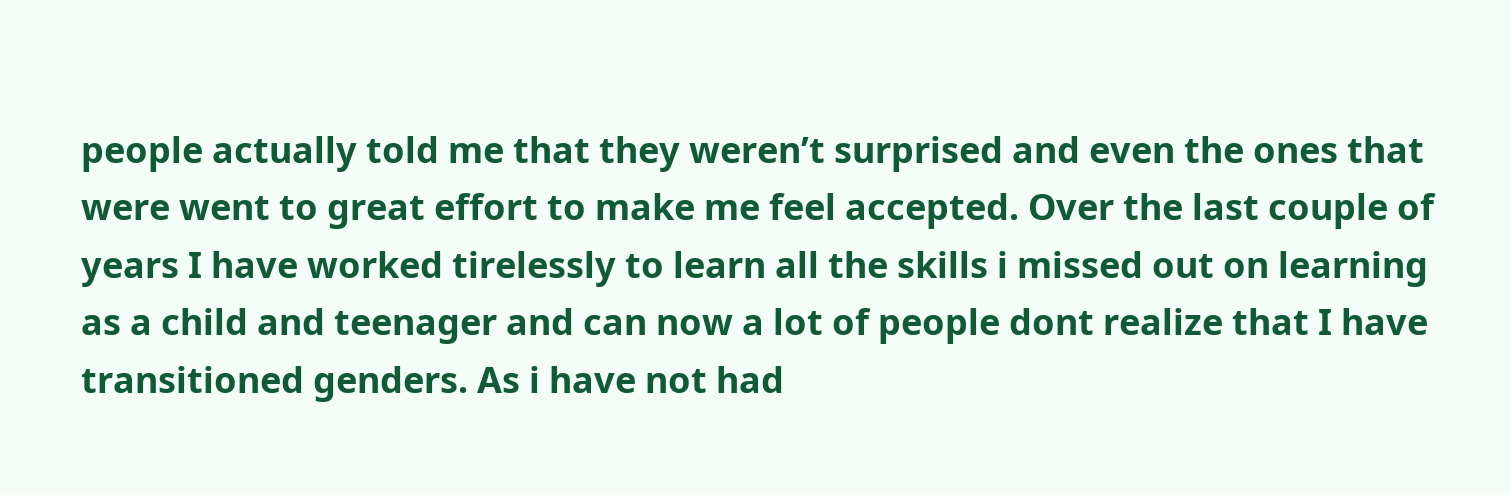people actually told me that they weren’t surprised and even the ones that were went to great effort to make me feel accepted. Over the last couple of years I have worked tirelessly to learn all the skills i missed out on learning as a child and teenager and can now a lot of people dont realize that I have transitioned genders. As i have not had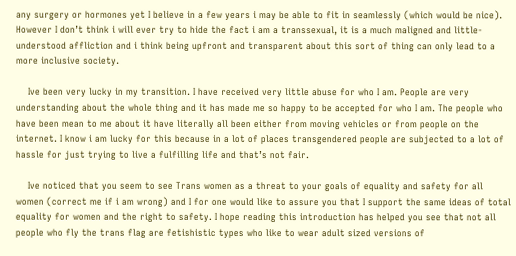any surgery or hormones yet I believe in a few years i may be able to fit in seamlessly (which would be nice). However I don’t think i will ever try to hide the fact i am a transsexual, it is a much maligned and little-understood affliction and i think being upfront and transparent about this sort of thing can only lead to a more inclusive society.

    Ive been very lucky in my transition. I have received very little abuse for who I am. People are very understanding about the whole thing and it has made me so happy to be accepted for who I am. The people who have been mean to me about it have literally all been either from moving vehicles or from people on the internet. I know i am lucky for this because in a lot of places transgendered people are subjected to a lot of hassle for just trying to live a fulfilling life and that’s not fair.

    Ive noticed that you seem to see Trans women as a threat to your goals of equality and safety for all women (correct me if i am wrong) and I for one would like to assure you that I support the same ideas of total equality for women and the right to safety. I hope reading this introduction has helped you see that not all people who fly the trans flag are fetishistic types who like to wear adult sized versions of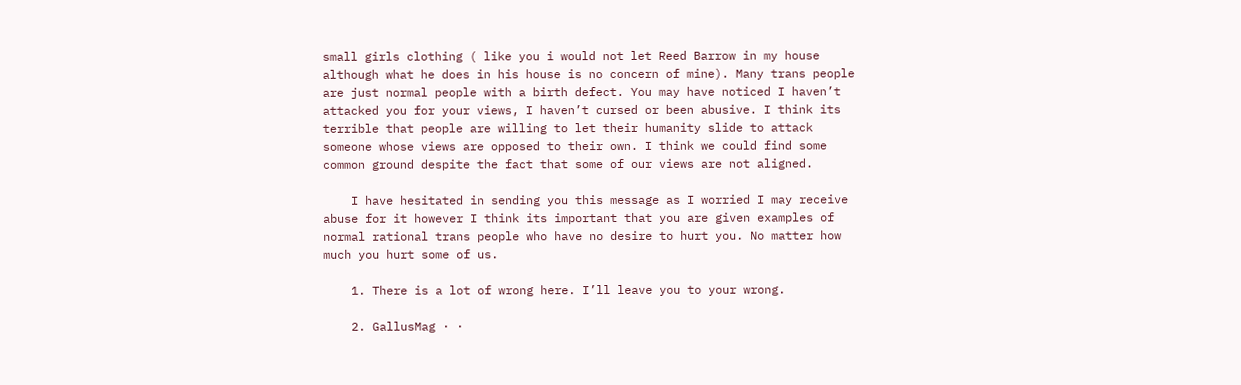small girls clothing ( like you i would not let Reed Barrow in my house although what he does in his house is no concern of mine). Many trans people are just normal people with a birth defect. You may have noticed I haven’t attacked you for your views, I haven’t cursed or been abusive. I think its terrible that people are willing to let their humanity slide to attack someone whose views are opposed to their own. I think we could find some common ground despite the fact that some of our views are not aligned.

    I have hesitated in sending you this message as I worried I may receive abuse for it however I think its important that you are given examples of normal rational trans people who have no desire to hurt you. No matter how much you hurt some of us.

    1. There is a lot of wrong here. I’ll leave you to your wrong.

    2. GallusMag · ·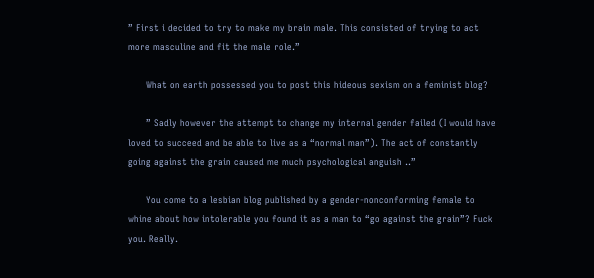” First i decided to try to make my brain male. This consisted of trying to act more masculine and fit the male role.”

      What on earth possessed you to post this hideous sexism on a feminist blog?

      ” Sadly however the attempt to change my internal gender failed (I would have loved to succeed and be able to live as a “normal man”). The act of constantly going against the grain caused me much psychological anguish ..”

      You come to a lesbian blog published by a gender-nonconforming female to whine about how intolerable you found it as a man to “go against the grain”? Fuck you. Really.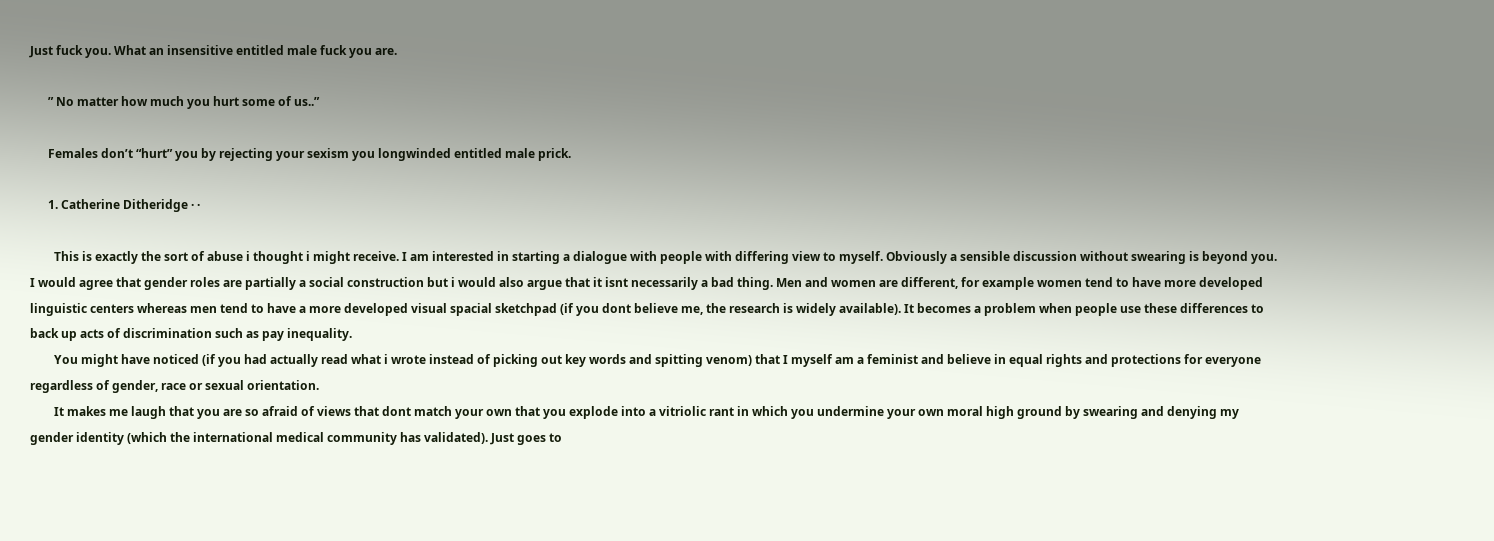Just fuck you. What an insensitive entitled male fuck you are.

      ” No matter how much you hurt some of us..”

      Females don’t “hurt” you by rejecting your sexism you longwinded entitled male prick.

      1. Catherine Ditheridge · ·

        This is exactly the sort of abuse i thought i might receive. I am interested in starting a dialogue with people with differing view to myself. Obviously a sensible discussion without swearing is beyond you. I would agree that gender roles are partially a social construction but i would also argue that it isnt necessarily a bad thing. Men and women are different, for example women tend to have more developed linguistic centers whereas men tend to have a more developed visual spacial sketchpad (if you dont believe me, the research is widely available). It becomes a problem when people use these differences to back up acts of discrimination such as pay inequality.
        You might have noticed (if you had actually read what i wrote instead of picking out key words and spitting venom) that I myself am a feminist and believe in equal rights and protections for everyone regardless of gender, race or sexual orientation.
        It makes me laugh that you are so afraid of views that dont match your own that you explode into a vitriolic rant in which you undermine your own moral high ground by swearing and denying my gender identity (which the international medical community has validated). Just goes to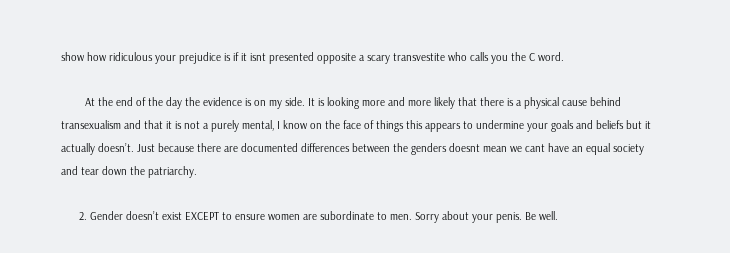show how ridiculous your prejudice is if it isnt presented opposite a scary transvestite who calls you the C word.

        At the end of the day the evidence is on my side. It is looking more and more likely that there is a physical cause behind transexualism and that it is not a purely mental, I know on the face of things this appears to undermine your goals and beliefs but it actually doesn’t. Just because there are documented differences between the genders doesnt mean we cant have an equal society and tear down the patriarchy.

      2. Gender doesn’t exist EXCEPT to ensure women are subordinate to men. Sorry about your penis. Be well.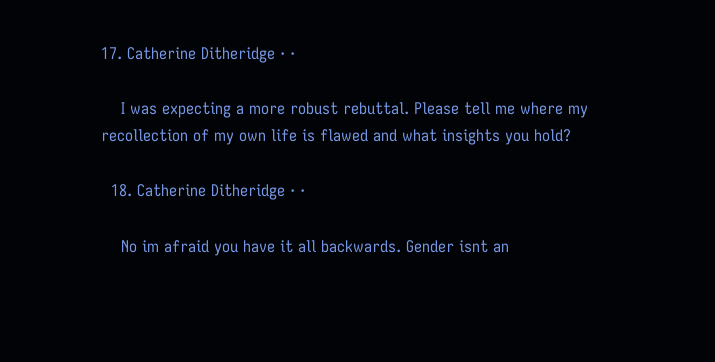17. Catherine Ditheridge · ·

    I was expecting a more robust rebuttal. Please tell me where my recollection of my own life is flawed and what insights you hold?

  18. Catherine Ditheridge · ·

    No im afraid you have it all backwards. Gender isnt an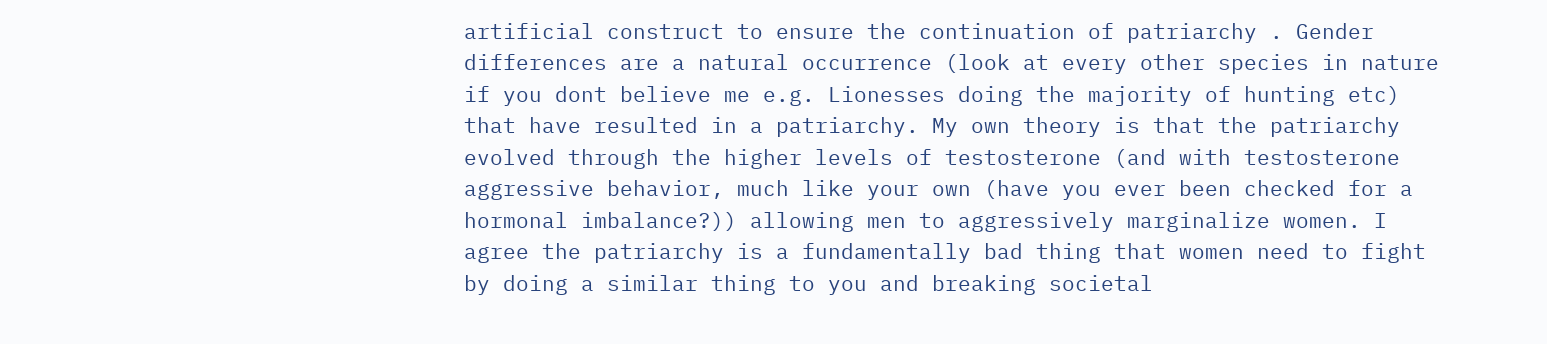artificial construct to ensure the continuation of patriarchy . Gender differences are a natural occurrence (look at every other species in nature if you dont believe me e.g. Lionesses doing the majority of hunting etc) that have resulted in a patriarchy. My own theory is that the patriarchy evolved through the higher levels of testosterone (and with testosterone aggressive behavior, much like your own (have you ever been checked for a hormonal imbalance?)) allowing men to aggressively marginalize women. I agree the patriarchy is a fundamentally bad thing that women need to fight by doing a similar thing to you and breaking societal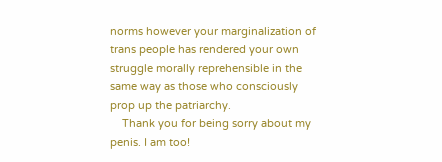norms however your marginalization of trans people has rendered your own struggle morally reprehensible in the same way as those who consciously prop up the patriarchy.
    Thank you for being sorry about my penis. I am too!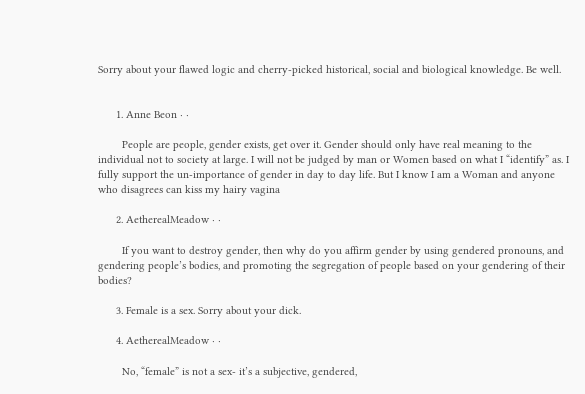Sorry about your flawed logic and cherry-picked historical, social and biological knowledge. Be well.


      1. Anne Beon · ·

        People are people, gender exists, get over it. Gender should only have real meaning to the individual not to society at large. I will not be judged by man or Women based on what I “identify” as. I fully support the un-importance of gender in day to day life. But I know I am a Woman and anyone who disagrees can kiss my hairy vagina

      2. AetherealMeadow · ·

        If you want to destroy gender, then why do you affirm gender by using gendered pronouns, and gendering people’s bodies, and promoting the segregation of people based on your gendering of their bodies?

      3. Female is a sex. Sorry about your dick.

      4. AetherealMeadow · ·

        No, “female” is not a sex- it’s a subjective, gendered,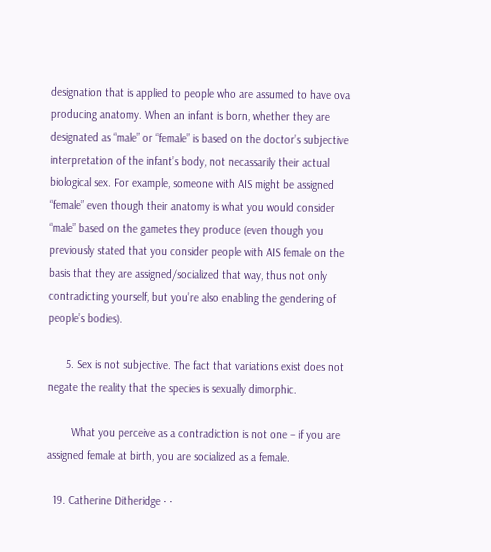designation that is applied to people who are assumed to have ova producing anatomy. When an infant is born, whether they are designated as “male” or “female” is based on the doctor’s subjective interpretation of the infant’s body, not necassarily their actual biological sex. For example, someone with AIS might be assigned “female” even though their anatomy is what you would consider “male” based on the gametes they produce (even though you previously stated that you consider people with AIS female on the basis that they are assigned/socialized that way, thus not only contradicting yourself, but you’re also enabling the gendering of people’s bodies).

      5. Sex is not subjective. The fact that variations exist does not negate the reality that the species is sexually dimorphic.

        What you perceive as a contradiction is not one – if you are assigned female at birth, you are socialized as a female.

  19. Catherine Ditheridge · ·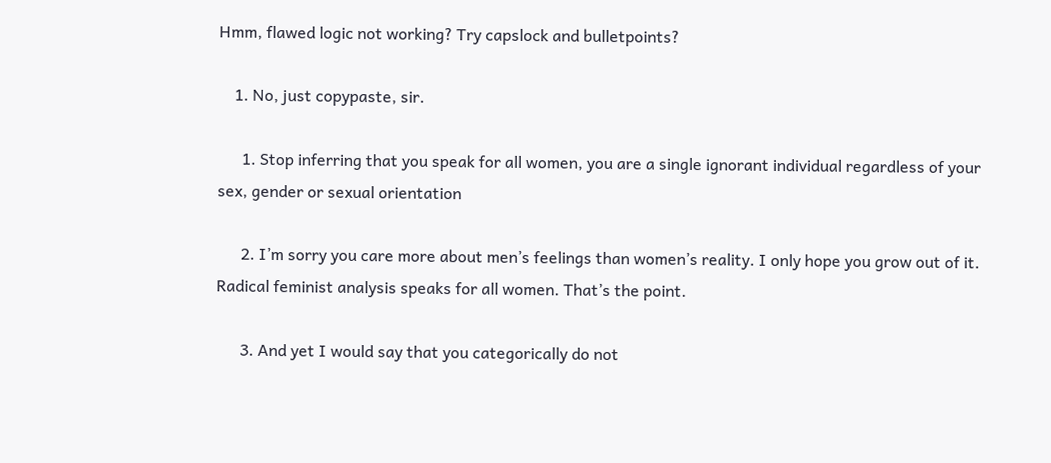Hmm, flawed logic not working? Try capslock and bulletpoints?

    1. No, just copypaste, sir.

      1. Stop inferring that you speak for all women, you are a single ignorant individual regardless of your sex, gender or sexual orientation

      2. I’m sorry you care more about men’s feelings than women’s reality. I only hope you grow out of it. Radical feminist analysis speaks for all women. That’s the point.

      3. And yet I would say that you categorically do not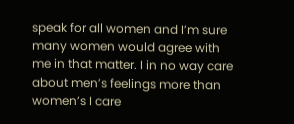speak for all women and I’m sure many women would agree with me in that matter. I in no way care about men’s feelings more than women’s I care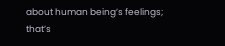about human being’s feelings; that’s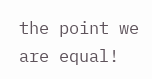the point we are equal!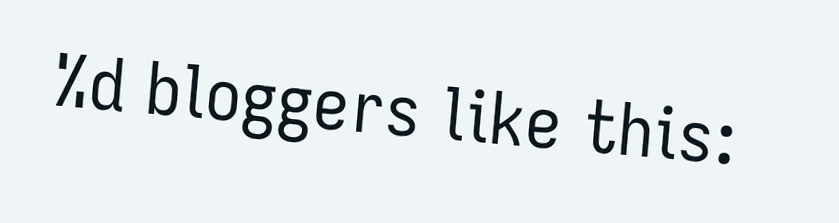%d bloggers like this: